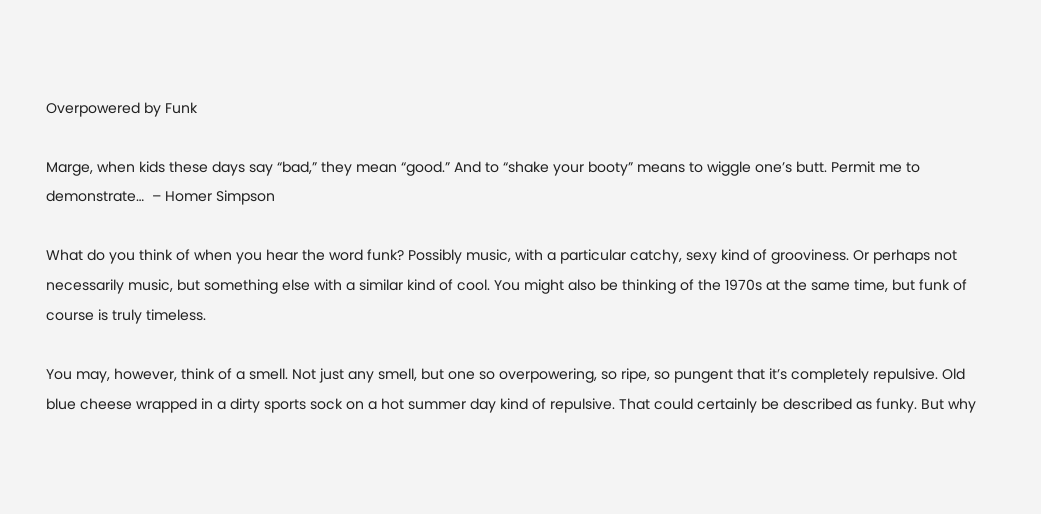Overpowered by Funk

Marge, when kids these days say “bad,” they mean “good.” And to “shake your booty” means to wiggle one’s butt. Permit me to demonstrate…  – Homer Simpson

What do you think of when you hear the word funk? Possibly music, with a particular catchy, sexy kind of grooviness. Or perhaps not necessarily music, but something else with a similar kind of cool. You might also be thinking of the 1970s at the same time, but funk of course is truly timeless.

You may, however, think of a smell. Not just any smell, but one so overpowering, so ripe, so pungent that it’s completely repulsive. Old blue cheese wrapped in a dirty sports sock on a hot summer day kind of repulsive. That could certainly be described as funky. But why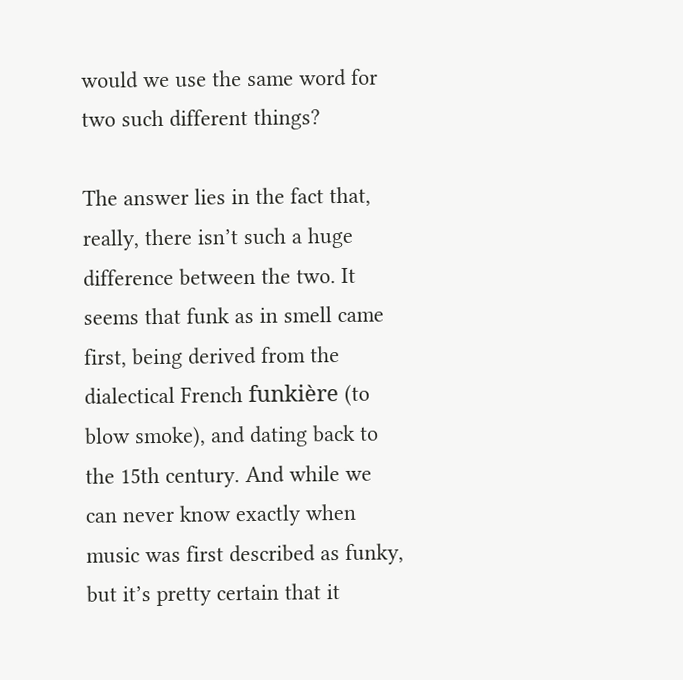would we use the same word for two such different things?

The answer lies in the fact that, really, there isn’t such a huge difference between the two. It seems that funk as in smell came first, being derived from the dialectical French funkière (to blow smoke), and dating back to the 15th century. And while we can never know exactly when music was first described as funky, but it’s pretty certain that it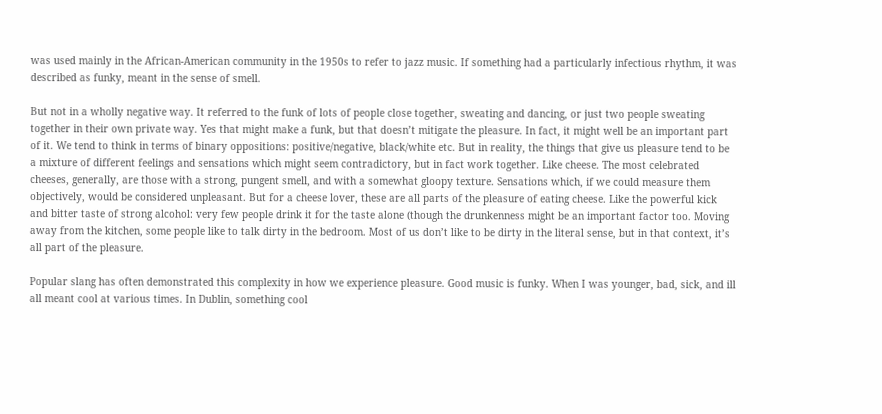was used mainly in the African-American community in the 1950s to refer to jazz music. If something had a particularly infectious rhythm, it was described as funky, meant in the sense of smell.

But not in a wholly negative way. It referred to the funk of lots of people close together, sweating and dancing, or just two people sweating together in their own private way. Yes that might make a funk, but that doesn’t mitigate the pleasure. In fact, it might well be an important part of it. We tend to think in terms of binary oppositions: positive/negative, black/white etc. But in reality, the things that give us pleasure tend to be a mixture of different feelings and sensations which might seem contradictory, but in fact work together. Like cheese. The most celebrated cheeses, generally, are those with a strong, pungent smell, and with a somewhat gloopy texture. Sensations which, if we could measure them objectively, would be considered unpleasant. But for a cheese lover, these are all parts of the pleasure of eating cheese. Like the powerful kick and bitter taste of strong alcohol: very few people drink it for the taste alone (though the drunkenness might be an important factor too. Moving away from the kitchen, some people like to talk dirty in the bedroom. Most of us don’t like to be dirty in the literal sense, but in that context, it’s all part of the pleasure.

Popular slang has often demonstrated this complexity in how we experience pleasure. Good music is funky. When I was younger, bad, sick, and ill all meant cool at various times. In Dublin, something cool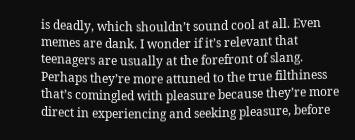is deadly, which shouldn’t sound cool at all. Even memes are dank. I wonder if it’s relevant that teenagers are usually at the forefront of slang. Perhaps they’re more attuned to the true filthiness that’s comingled with pleasure because they’re more direct in experiencing and seeking pleasure, before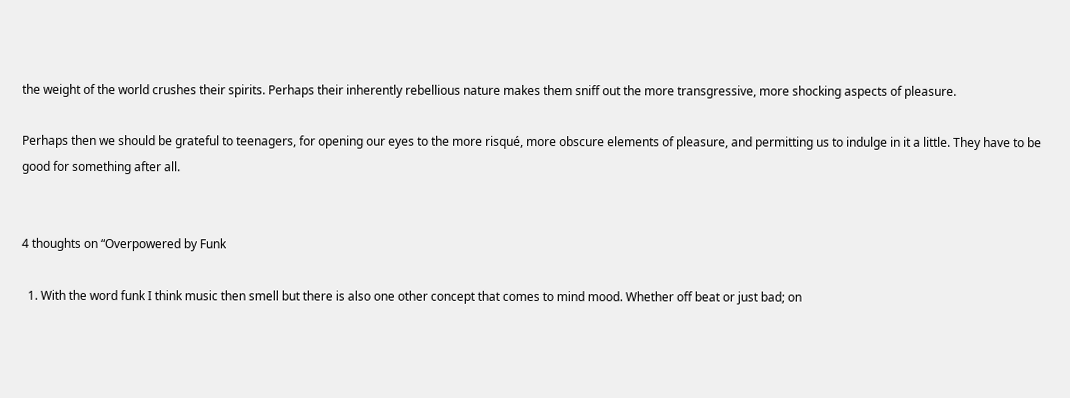the weight of the world crushes their spirits. Perhaps their inherently rebellious nature makes them sniff out the more transgressive, more shocking aspects of pleasure.

Perhaps then we should be grateful to teenagers, for opening our eyes to the more risqué, more obscure elements of pleasure, and permitting us to indulge in it a little. They have to be good for something after all.


4 thoughts on “Overpowered by Funk

  1. With the word funk I think music then smell but there is also one other concept that comes to mind mood. Whether off beat or just bad; on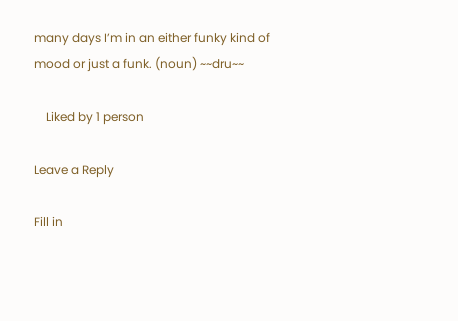many days I’m in an either funky kind of mood or just a funk. (noun) ~~dru~~

    Liked by 1 person

Leave a Reply

Fill in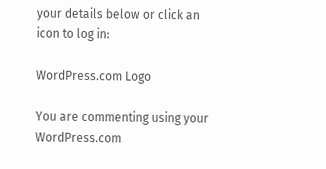your details below or click an icon to log in:

WordPress.com Logo

You are commenting using your WordPress.com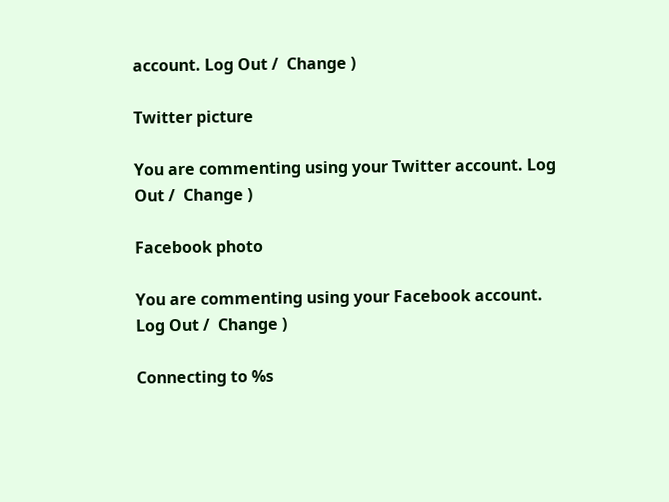account. Log Out /  Change )

Twitter picture

You are commenting using your Twitter account. Log Out /  Change )

Facebook photo

You are commenting using your Facebook account. Log Out /  Change )

Connecting to %s